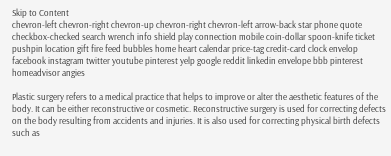Skip to Content
chevron-left chevron-right chevron-up chevron-right chevron-left arrow-back star phone quote checkbox-checked search wrench info shield play connection mobile coin-dollar spoon-knife ticket pushpin location gift fire feed bubbles home heart calendar price-tag credit-card clock envelop facebook instagram twitter youtube pinterest yelp google reddit linkedin envelope bbb pinterest homeadvisor angies

Plastic surgery refers to a medical practice that helps to improve or alter the aesthetic features of the body. It can be either reconstructive or cosmetic. Reconstructive surgery is used for correcting defects on the body resulting from accidents and injuries. It is also used for correcting physical birth defects such as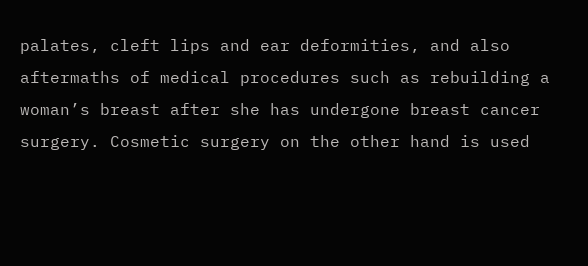palates, cleft lips and ear deformities, and also aftermaths of medical procedures such as rebuilding a woman’s breast after she has undergone breast cancer surgery. Cosmetic surgery on the other hand is used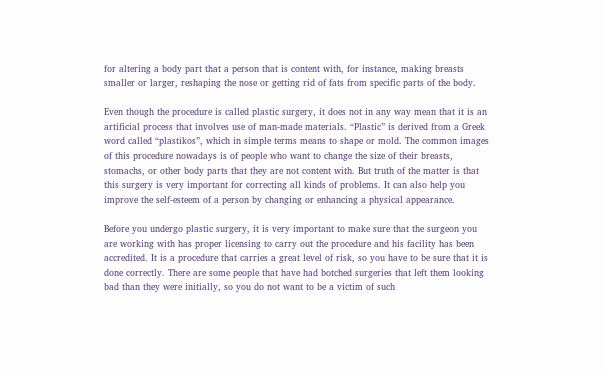for altering a body part that a person that is content with, for instance, making breasts smaller or larger, reshaping the nose or getting rid of fats from specific parts of the body.

Even though the procedure is called plastic surgery, it does not in any way mean that it is an artificial process that involves use of man-made materials. “Plastic” is derived from a Greek word called “plastikos”, which in simple terms means to shape or mold. The common images of this procedure nowadays is of people who want to change the size of their breasts, stomachs, or other body parts that they are not content with. But truth of the matter is that this surgery is very important for correcting all kinds of problems. It can also help you improve the self-esteem of a person by changing or enhancing a physical appearance.

Before you undergo plastic surgery, it is very important to make sure that the surgeon you are working with has proper licensing to carry out the procedure and his facility has been accredited. It is a procedure that carries a great level of risk, so you have to be sure that it is done correctly. There are some people that have had botched surgeries that left them looking bad than they were initially, so you do not want to be a victim of such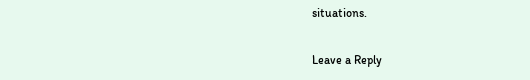situations.

Leave a Reply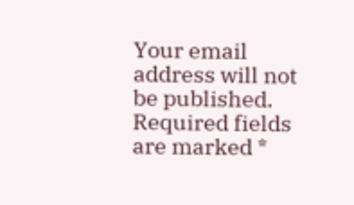Your email address will not be published. Required fields are marked *